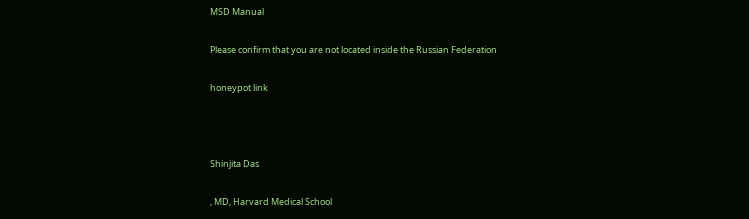MSD Manual

Please confirm that you are not located inside the Russian Federation

honeypot link



Shinjita Das

, MD, Harvard Medical School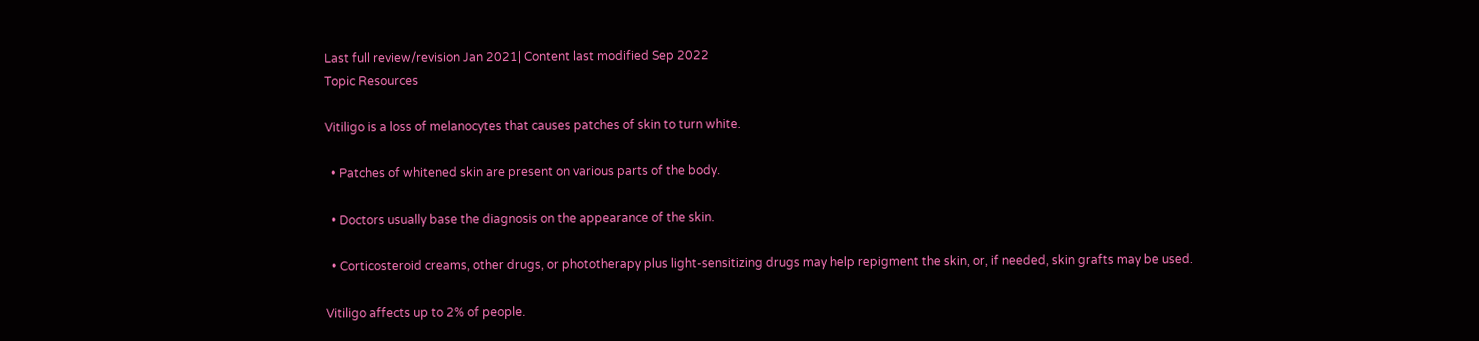Last full review/revision Jan 2021| Content last modified Sep 2022
Topic Resources

Vitiligo is a loss of melanocytes that causes patches of skin to turn white.

  • Patches of whitened skin are present on various parts of the body.

  • Doctors usually base the diagnosis on the appearance of the skin.

  • Corticosteroid creams, other drugs, or phototherapy plus light-sensitizing drugs may help repigment the skin, or, if needed, skin grafts may be used.

Vitiligo affects up to 2% of people.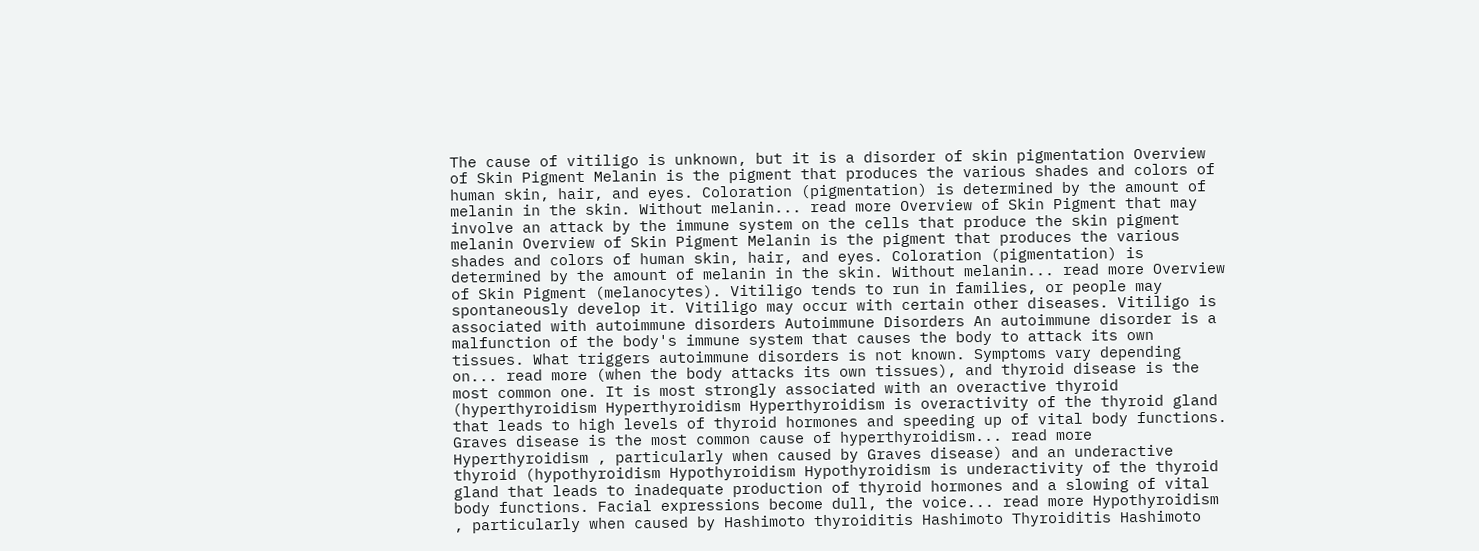The cause of vitiligo is unknown, but it is a disorder of skin pigmentation Overview of Skin Pigment Melanin is the pigment that produces the various shades and colors of human skin, hair, and eyes. Coloration (pigmentation) is determined by the amount of melanin in the skin. Without melanin... read more Overview of Skin Pigment that may involve an attack by the immune system on the cells that produce the skin pigment melanin Overview of Skin Pigment Melanin is the pigment that produces the various shades and colors of human skin, hair, and eyes. Coloration (pigmentation) is determined by the amount of melanin in the skin. Without melanin... read more Overview of Skin Pigment (melanocytes). Vitiligo tends to run in families, or people may spontaneously develop it. Vitiligo may occur with certain other diseases. Vitiligo is associated with autoimmune disorders Autoimmune Disorders An autoimmune disorder is a malfunction of the body's immune system that causes the body to attack its own tissues. What triggers autoimmune disorders is not known. Symptoms vary depending on... read more (when the body attacks its own tissues), and thyroid disease is the most common one. It is most strongly associated with an overactive thyroid (hyperthyroidism Hyperthyroidism Hyperthyroidism is overactivity of the thyroid gland that leads to high levels of thyroid hormones and speeding up of vital body functions. Graves disease is the most common cause of hyperthyroidism... read more Hyperthyroidism , particularly when caused by Graves disease) and an underactive thyroid (hypothyroidism Hypothyroidism Hypothyroidism is underactivity of the thyroid gland that leads to inadequate production of thyroid hormones and a slowing of vital body functions. Facial expressions become dull, the voice... read more Hypothyroidism , particularly when caused by Hashimoto thyroiditis Hashimoto Thyroiditis Hashimoto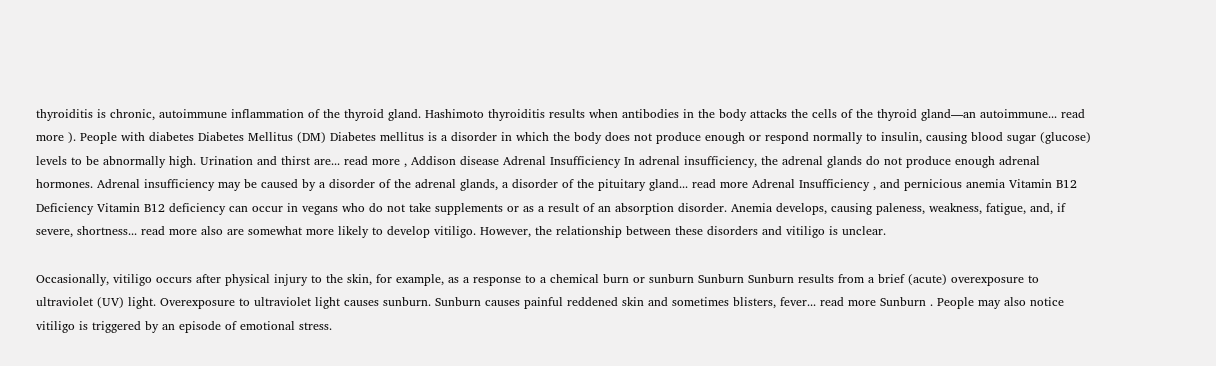thyroiditis is chronic, autoimmune inflammation of the thyroid gland. Hashimoto thyroiditis results when antibodies in the body attacks the cells of the thyroid gland—an autoimmune... read more ). People with diabetes Diabetes Mellitus (DM) Diabetes mellitus is a disorder in which the body does not produce enough or respond normally to insulin, causing blood sugar (glucose) levels to be abnormally high. Urination and thirst are... read more , Addison disease Adrenal Insufficiency In adrenal insufficiency, the adrenal glands do not produce enough adrenal hormones. Adrenal insufficiency may be caused by a disorder of the adrenal glands, a disorder of the pituitary gland... read more Adrenal Insufficiency , and pernicious anemia Vitamin B12 Deficiency Vitamin B12 deficiency can occur in vegans who do not take supplements or as a result of an absorption disorder. Anemia develops, causing paleness, weakness, fatigue, and, if severe, shortness... read more also are somewhat more likely to develop vitiligo. However, the relationship between these disorders and vitiligo is unclear.

Occasionally, vitiligo occurs after physical injury to the skin, for example, as a response to a chemical burn or sunburn Sunburn Sunburn results from a brief (acute) overexposure to ultraviolet (UV) light. Overexposure to ultraviolet light causes sunburn. Sunburn causes painful reddened skin and sometimes blisters, fever... read more Sunburn . People may also notice vitiligo is triggered by an episode of emotional stress.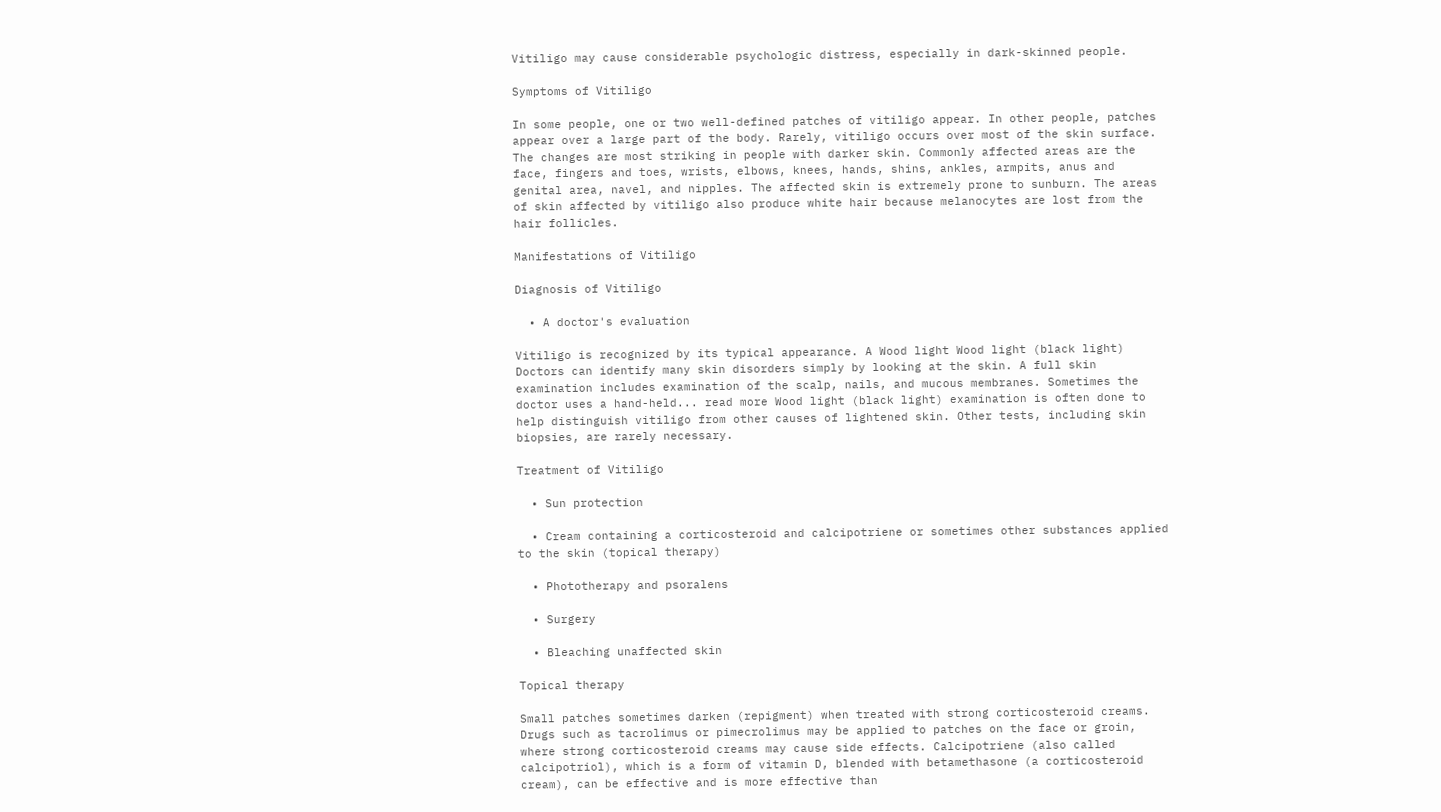Vitiligo may cause considerable psychologic distress, especially in dark-skinned people.

Symptoms of Vitiligo

In some people, one or two well-defined patches of vitiligo appear. In other people, patches appear over a large part of the body. Rarely, vitiligo occurs over most of the skin surface. The changes are most striking in people with darker skin. Commonly affected areas are the face, fingers and toes, wrists, elbows, knees, hands, shins, ankles, armpits, anus and genital area, navel, and nipples. The affected skin is extremely prone to sunburn. The areas of skin affected by vitiligo also produce white hair because melanocytes are lost from the hair follicles.

Manifestations of Vitiligo

Diagnosis of Vitiligo

  • A doctor's evaluation

Vitiligo is recognized by its typical appearance. A Wood light Wood light (black light) Doctors can identify many skin disorders simply by looking at the skin. A full skin examination includes examination of the scalp, nails, and mucous membranes. Sometimes the doctor uses a hand-held... read more Wood light (black light) examination is often done to help distinguish vitiligo from other causes of lightened skin. Other tests, including skin biopsies, are rarely necessary.

Treatment of Vitiligo

  • Sun protection

  • Cream containing a corticosteroid and calcipotriene or sometimes other substances applied to the skin (topical therapy)

  • Phototherapy and psoralens

  • Surgery

  • Bleaching unaffected skin

Topical therapy

Small patches sometimes darken (repigment) when treated with strong corticosteroid creams. Drugs such as tacrolimus or pimecrolimus may be applied to patches on the face or groin, where strong corticosteroid creams may cause side effects. Calcipotriene (also called calcipotriol), which is a form of vitamin D, blended with betamethasone (a corticosteroid cream), can be effective and is more effective than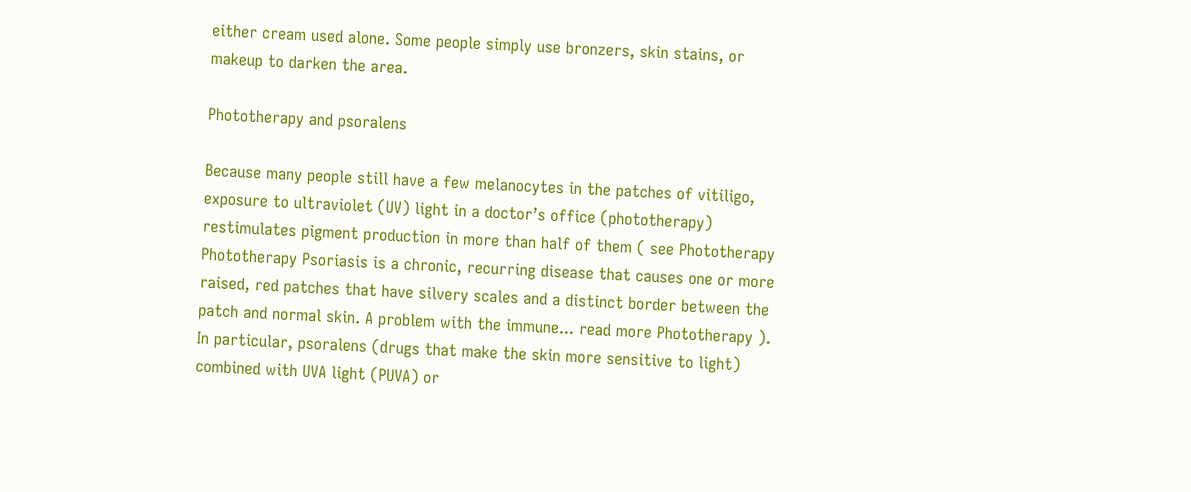either cream used alone. Some people simply use bronzers, skin stains, or makeup to darken the area.

Phototherapy and psoralens

Because many people still have a few melanocytes in the patches of vitiligo, exposure to ultraviolet (UV) light in a doctor’s office (phototherapy) restimulates pigment production in more than half of them ( see Phototherapy Phototherapy Psoriasis is a chronic, recurring disease that causes one or more raised, red patches that have silvery scales and a distinct border between the patch and normal skin. A problem with the immune... read more Phototherapy ). In particular, psoralens (drugs that make the skin more sensitive to light) combined with UVA light (PUVA) or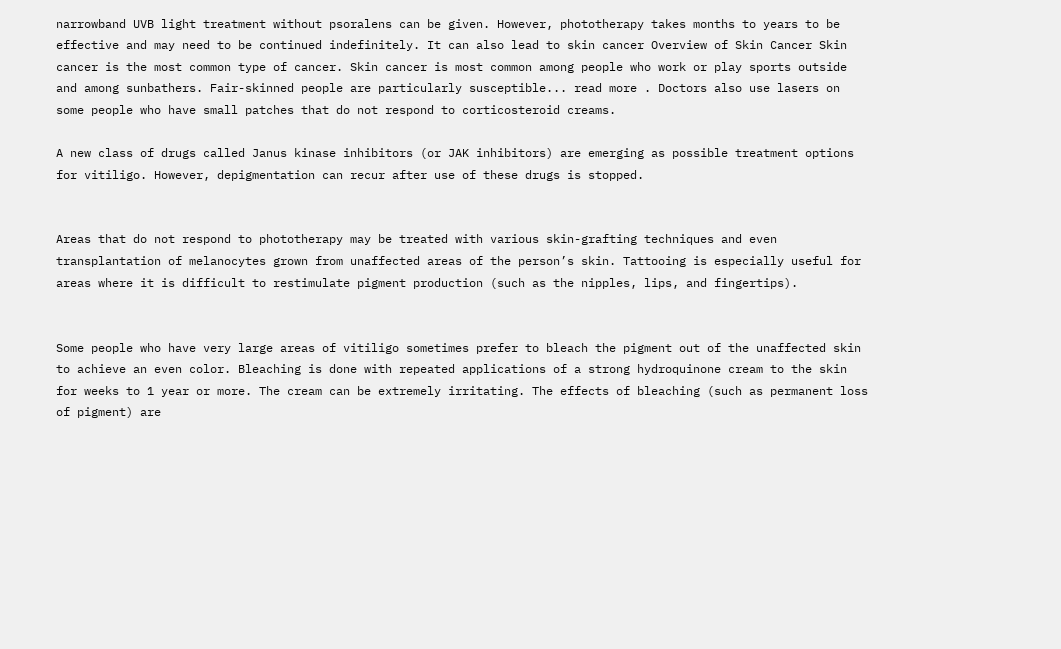narrowband UVB light treatment without psoralens can be given. However, phototherapy takes months to years to be effective and may need to be continued indefinitely. It can also lead to skin cancer Overview of Skin Cancer Skin cancer is the most common type of cancer. Skin cancer is most common among people who work or play sports outside and among sunbathers. Fair-skinned people are particularly susceptible... read more . Doctors also use lasers on some people who have small patches that do not respond to corticosteroid creams.

A new class of drugs called Janus kinase inhibitors (or JAK inhibitors) are emerging as possible treatment options for vitiligo. However, depigmentation can recur after use of these drugs is stopped.


Areas that do not respond to phototherapy may be treated with various skin-grafting techniques and even transplantation of melanocytes grown from unaffected areas of the person’s skin. Tattooing is especially useful for areas where it is difficult to restimulate pigment production (such as the nipples, lips, and fingertips).


Some people who have very large areas of vitiligo sometimes prefer to bleach the pigment out of the unaffected skin to achieve an even color. Bleaching is done with repeated applications of a strong hydroquinone cream to the skin for weeks to 1 year or more. The cream can be extremely irritating. The effects of bleaching (such as permanent loss of pigment) are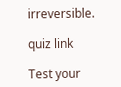irreversible.

quiz link

Test your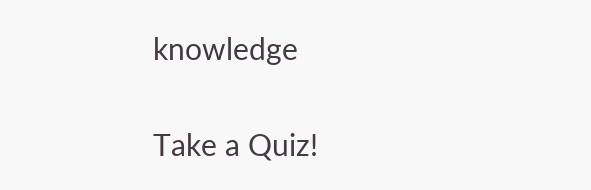knowledge

Take a Quiz!